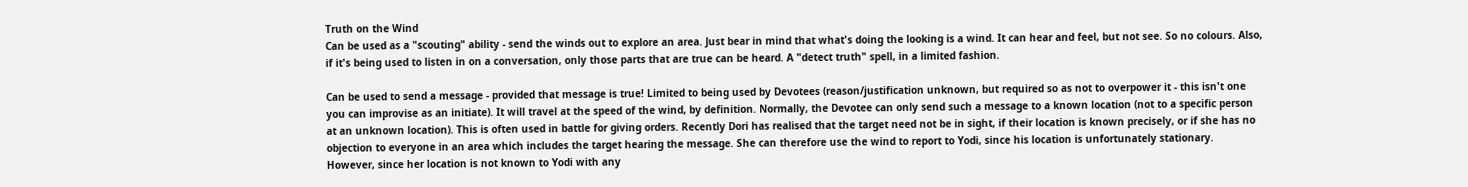Truth on the Wind
Can be used as a "scouting" ability - send the winds out to explore an area. Just bear in mind that what's doing the looking is a wind. It can hear and feel, but not see. So no colours. Also, if it's being used to listen in on a conversation, only those parts that are true can be heard. A "detect truth" spell, in a limited fashion.

Can be used to send a message - provided that message is true! Limited to being used by Devotees (reason/justification unknown, but required so as not to overpower it - this isn't one you can improvise as an initiate). It will travel at the speed of the wind, by definition. Normally, the Devotee can only send such a message to a known location (not to a specific person at an unknown location). This is often used in battle for giving orders. Recently Dori has realised that the target need not be in sight, if their location is known precisely, or if she has no objection to everyone in an area which includes the target hearing the message. She can therefore use the wind to report to Yodi, since his location is unfortunately stationary. However, since her location is not known to Yodi with any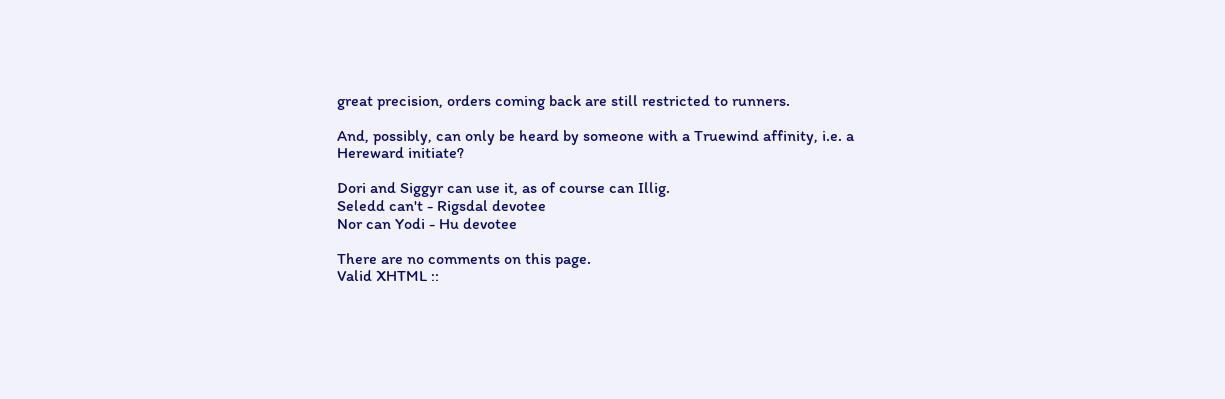great precision, orders coming back are still restricted to runners.

And, possibly, can only be heard by someone with a Truewind affinity, i.e. a Hereward initiate?

Dori and Siggyr can use it, as of course can Illig.
Seledd can't - Rigsdal devotee
Nor can Yodi - Hu devotee

There are no comments on this page.
Valid XHTML ::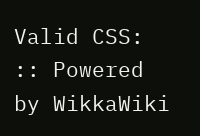Valid CSS: :: Powered by WikkaWiki